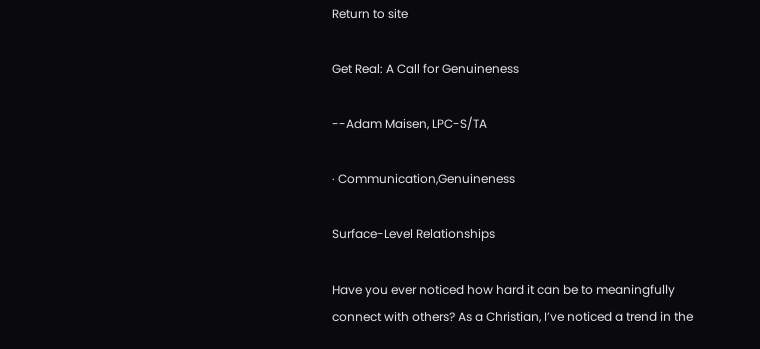Return to site

Get Real: A Call for Genuineness

--Adam Maisen, LPC-S/TA

· Communication,Genuineness

Surface-Level Relationships

Have you ever noticed how hard it can be to meaningfully connect with others? As a Christian, I’ve noticed a trend in the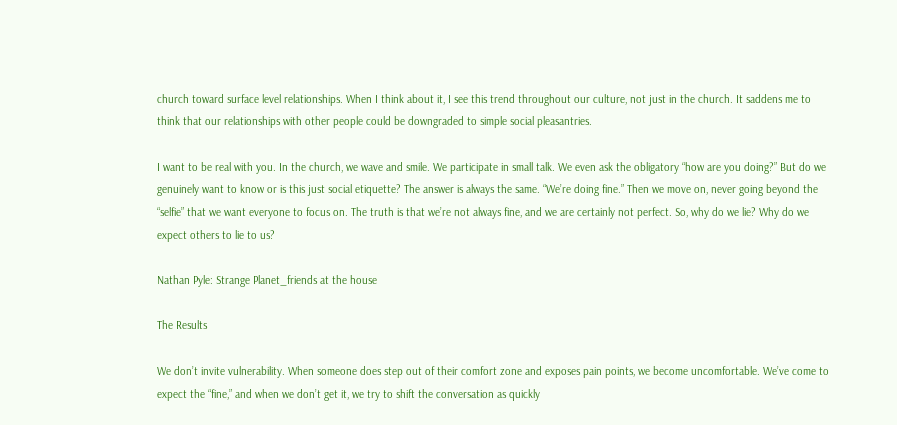church toward surface level relationships. When I think about it, I see this trend throughout our culture, not just in the church. It saddens me to think that our relationships with other people could be downgraded to simple social pleasantries.

I want to be real with you. In the church, we wave and smile. We participate in small talk. We even ask the obligatory “how are you doing?” But do we genuinely want to know or is this just social etiquette? The answer is always the same. “We’re doing fine.” Then we move on, never going beyond the “selfie” that we want everyone to focus on. The truth is that we’re not always fine, and we are certainly not perfect. So, why do we lie? Why do we expect others to lie to us?

Nathan Pyle: Strange Planet_friends at the house

The Results

We don’t invite vulnerability. When someone does step out of their comfort zone and exposes pain points, we become uncomfortable. We’ve come to expect the “fine,” and when we don’t get it, we try to shift the conversation as quickly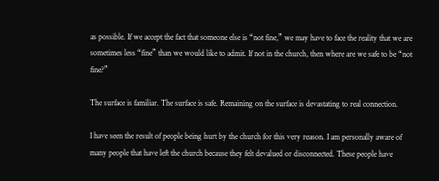as possible. If we accept the fact that someone else is “not fine,” we may have to face the reality that we are sometimes less “fine” than we would like to admit. If not in the church, then where are we safe to be “not fine?”

The surface is familiar. The surface is safe. Remaining on the surface is devastating to real connection.

I have seen the result of people being hurt by the church for this very reason. I am personally aware of many people that have left the church because they felt devalued or disconnected. These people have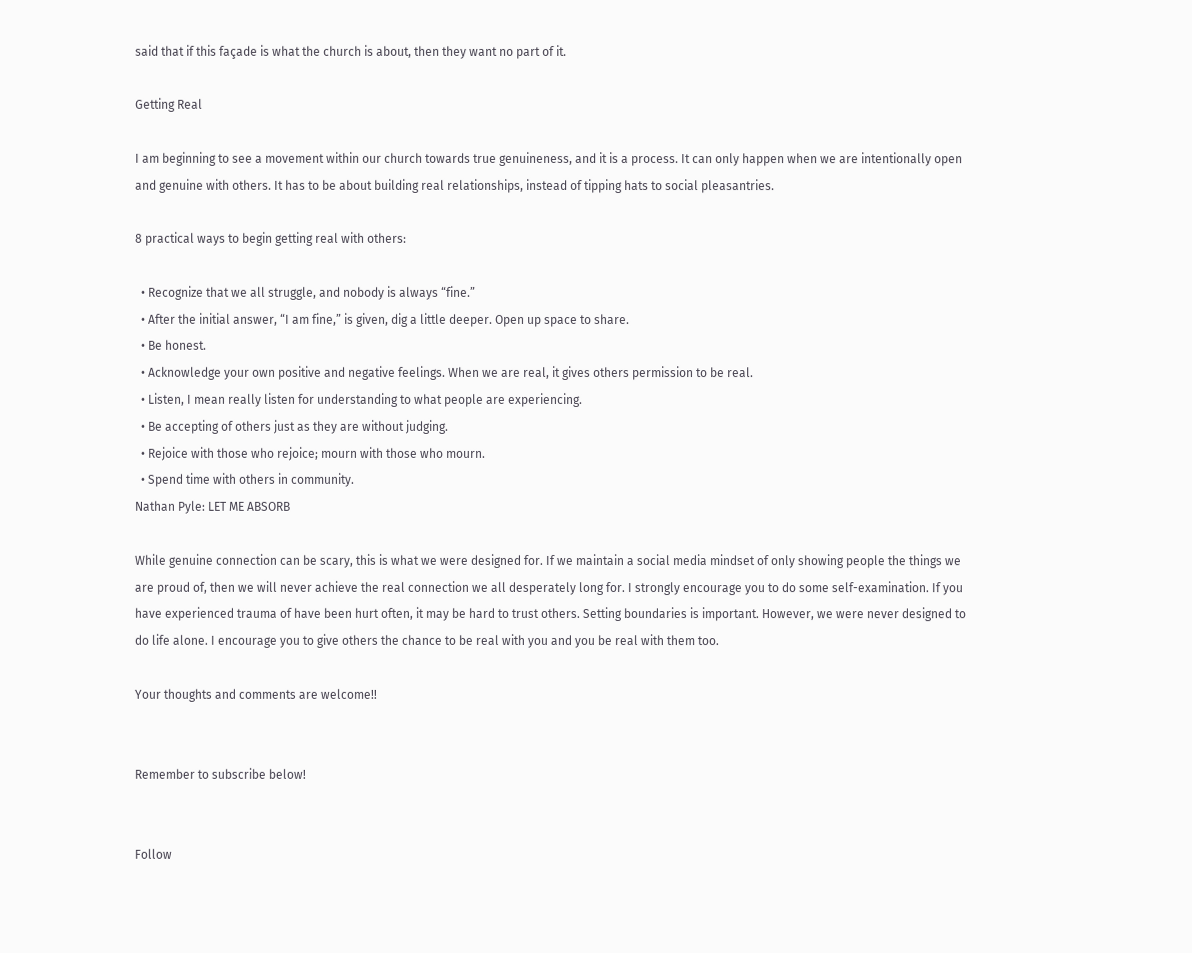said that if this façade is what the church is about, then they want no part of it.

Getting Real

I am beginning to see a movement within our church towards true genuineness, and it is a process. It can only happen when we are intentionally open and genuine with others. It has to be about building real relationships, instead of tipping hats to social pleasantries.

8 practical ways to begin getting real with others:

  • Recognize that we all struggle, and nobody is always “fine.”
  • After the initial answer, “I am fine,” is given, dig a little deeper. Open up space to share.
  • Be honest.
  • Acknowledge your own positive and negative feelings. When we are real, it gives others permission to be real.
  • Listen, I mean really listen for understanding to what people are experiencing.
  • Be accepting of others just as they are without judging.
  • Rejoice with those who rejoice; mourn with those who mourn.
  • Spend time with others in community.
Nathan Pyle: LET ME ABSORB

While genuine connection can be scary, this is what we were designed for. If we maintain a social media mindset of only showing people the things we are proud of, then we will never achieve the real connection we all desperately long for. I strongly encourage you to do some self-examination. If you have experienced trauma of have been hurt often, it may be hard to trust others. Setting boundaries is important. However, we were never designed to do life alone. I encourage you to give others the chance to be real with you and you be real with them too.

Your thoughts and comments are welcome!!


Remember to subscribe below!


Follow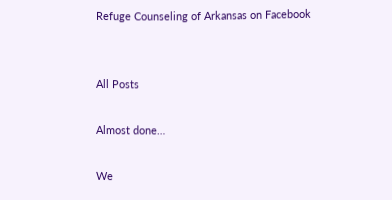Refuge Counseling of Arkansas on Facebook


All Posts

Almost done…

We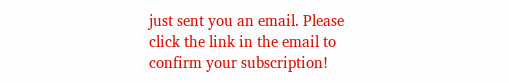just sent you an email. Please click the link in the email to confirm your subscription!